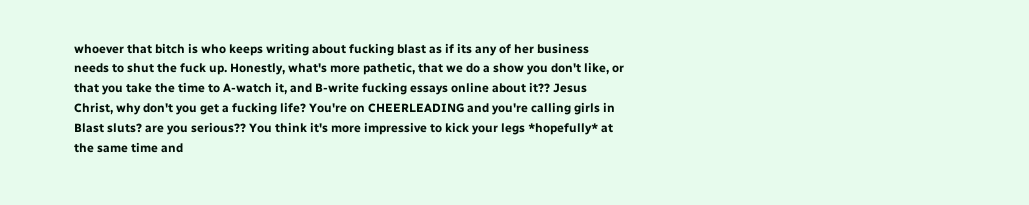whoever that bitch is who keeps writing about fucking blast as if its any of her business needs to shut the fuck up. Honestly, what's more pathetic, that we do a show you don't like, or that you take the time to A-watch it, and B-write fucking essays online about it?? Jesus Christ, why don't you get a fucking life? You're on CHEERLEADING and you're calling girls in Blast sluts? are you serious?? You think it's more impressive to kick your legs *hopefully* at the same time and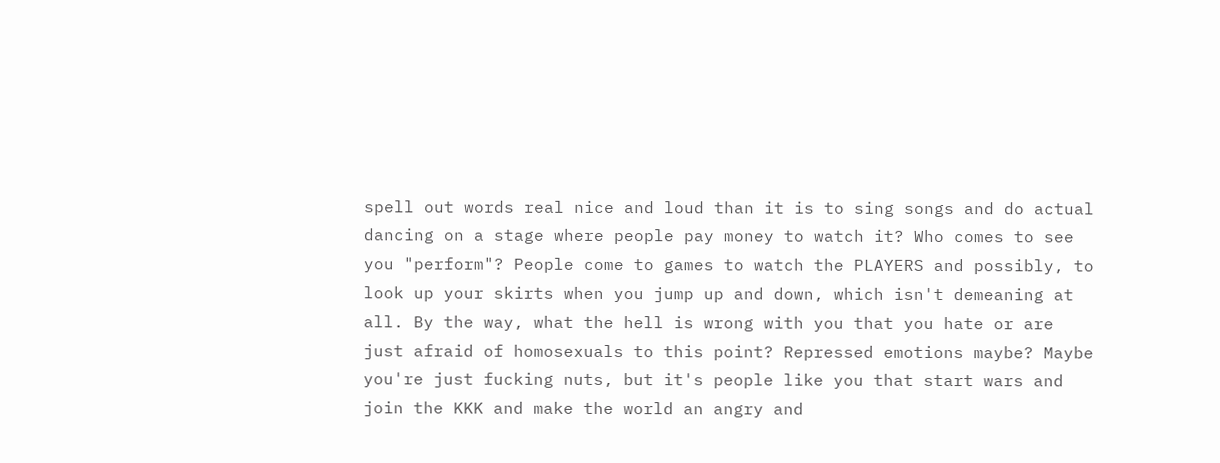spell out words real nice and loud than it is to sing songs and do actual dancing on a stage where people pay money to watch it? Who comes to see you "perform"? People come to games to watch the PLAYERS and possibly, to look up your skirts when you jump up and down, which isn't demeaning at all. By the way, what the hell is wrong with you that you hate or are just afraid of homosexuals to this point? Repressed emotions maybe? Maybe you're just fucking nuts, but it's people like you that start wars and join the KKK and make the world an angry and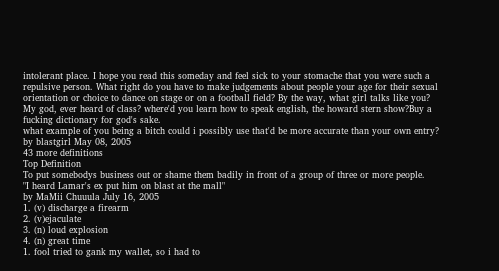intolerant place. I hope you read this someday and feel sick to your stomache that you were such a repulsive person. What right do you have to make judgements about people your age for their sexual orientation or choice to dance on stage or on a football field? By the way, what girl talks like you? My god, ever heard of class? where'd you learn how to speak english, the howard stern show?Buy a fucking dictionary for god's sake.
what example of you being a bitch could i possibly use that'd be more accurate than your own entry?
by blastgirl May 08, 2005
43 more definitions
Top Definition
To put somebodys business out or shame them badily in front of a group of three or more people.
"I heard Lamar's ex put him on blast at the mall"
by MaMii Chuuula July 16, 2005
1. (v) discharge a firearm
2. (v)ejaculate
3. (n) loud explosion
4. (n) great time
1. fool tried to gank my wallet, so i had to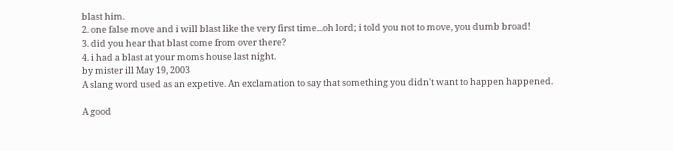blast him.
2. one false move and i will blast like the very first time...oh lord; i told you not to move, you dumb broad!
3. did you hear that blast come from over there?
4. i had a blast at your moms house last night.
by mister ill May 19, 2003
A slang word used as an expetive. An exclamation to say that something you didn't want to happen happened.

A good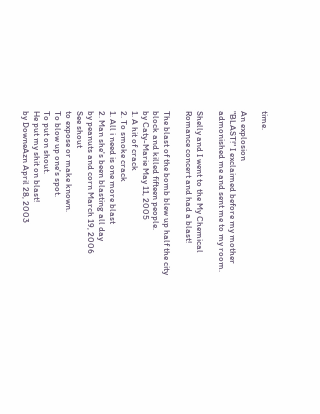time.

An explosion
"BLAST!" I exclaimed before my mother admonished me and sent me to my room.

Shelly and I went to the My Chemical Romance concert and had a blast!

The blast of the bomb blew up half the city block and killed fifteen people.
by Caty-Marie May 11, 2005
1. A hit of crack
2. To smoke crack
1. All i need is one more blast
2. Man she's been blasting all day
by peanuts and corn March 19, 2006
See shout
to expose or make known.
To blow up one's spot.
To put on shout.
He put my shit on blast!
by DowneAzn April 28, 2003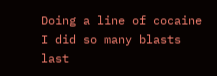Doing a line of cocaine
I did so many blasts last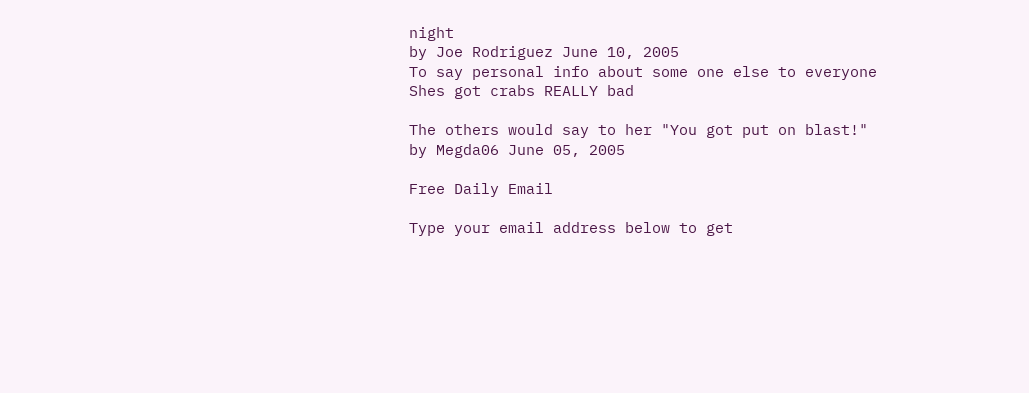night
by Joe Rodriguez June 10, 2005
To say personal info about some one else to everyone
Shes got crabs REALLY bad

The others would say to her "You got put on blast!"
by Megda06 June 05, 2005

Free Daily Email

Type your email address below to get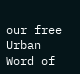our free Urban Word of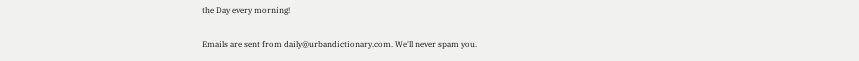the Day every morning!

Emails are sent from daily@urbandictionary.com. We'll never spam you.